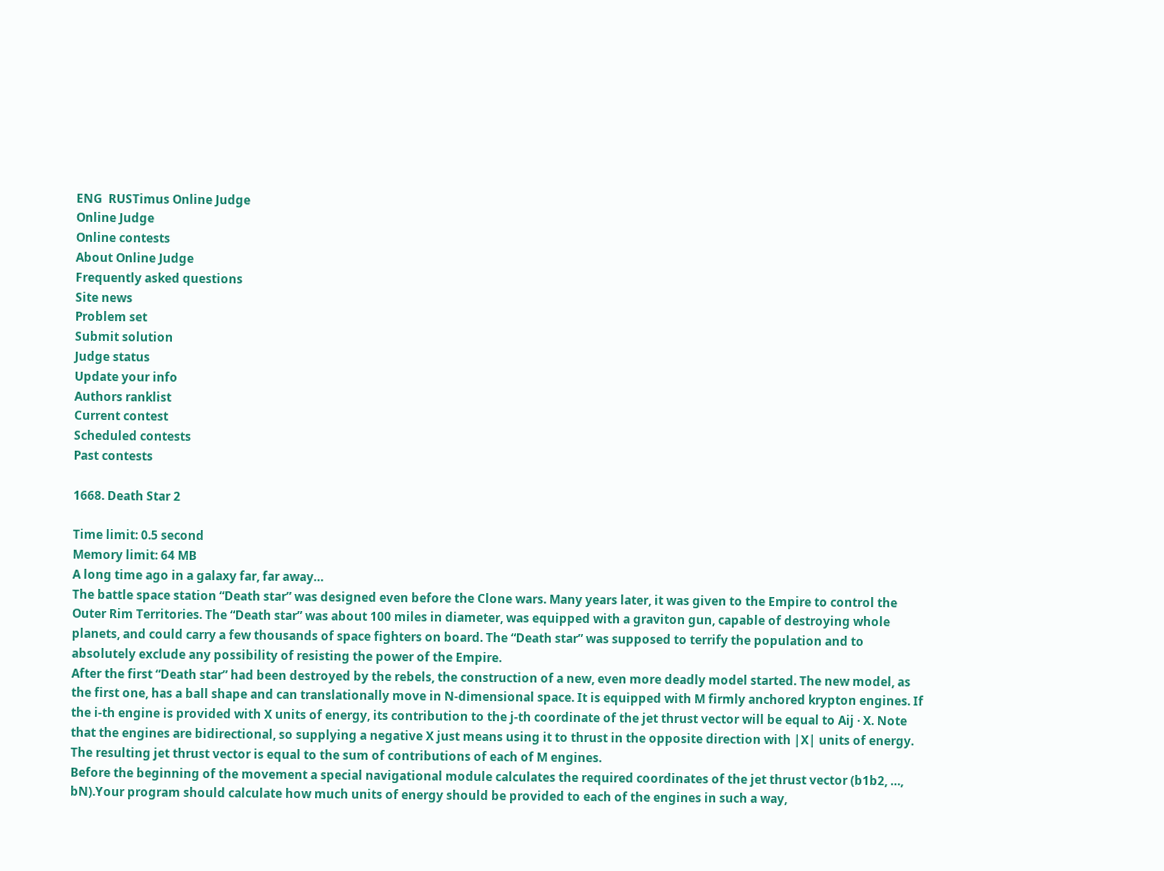ENG  RUSTimus Online Judge
Online Judge
Online contests
About Online Judge
Frequently asked questions
Site news
Problem set
Submit solution
Judge status
Update your info
Authors ranklist
Current contest
Scheduled contests
Past contests

1668. Death Star 2

Time limit: 0.5 second
Memory limit: 64 MB
A long time ago in a galaxy far, far away…
The battle space station “Death star” was designed even before the Clone wars. Many years later, it was given to the Empire to control the Outer Rim Territories. The “Death star” was about 100 miles in diameter, was equipped with a graviton gun, capable of destroying whole planets, and could carry a few thousands of space fighters on board. The “Death star” was supposed to terrify the population and to absolutely exclude any possibility of resisting the power of the Empire.
After the first “Death star” had been destroyed by the rebels, the construction of a new, even more deadly model started. The new model, as the first one, has a ball shape and can translationally move in N‑dimensional space. It is equipped with M firmly anchored krypton engines. If the i‑th engine is provided with X units of energy, its contribution to the j‑th coordinate of the jet thrust vector will be equal to Aij · X. Note that the engines are bidirectional, so supplying a negative X just means using it to thrust in the opposite direction with |X| units of energy. The resulting jet thrust vector is equal to the sum of contributions of each of M engines.
Before the beginning of the movement a special navigational module calculates the required coordinates of the jet thrust vector (b1b2, …, bN).Your program should calculate how much units of energy should be provided to each of the engines in such a way,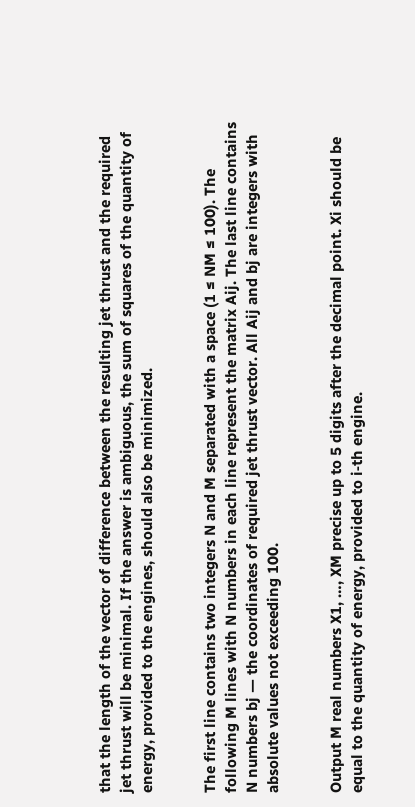that the length of the vector of difference between the resulting jet thrust and the required jet thrust will be minimal. If the answer is ambiguous, the sum of squares of the quantity of energy, provided to the engines, should also be minimized.


The first line contains two integers N and M separated with a space (1 ≤ NM ≤ 100). The following M lines with N numbers in each line represent the matrix Aij. The last line contains N numbers bj — the coordinates of required jet thrust vector. All Aij and bj are integers with absolute values not exceeding 100.


Output M real numbers X1, …, XM precise up to 5 digits after the decimal point. Xi should be equal to the quantity of energy, provided to i‑th engine.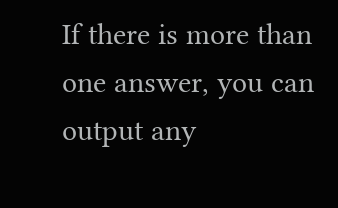If there is more than one answer, you can output any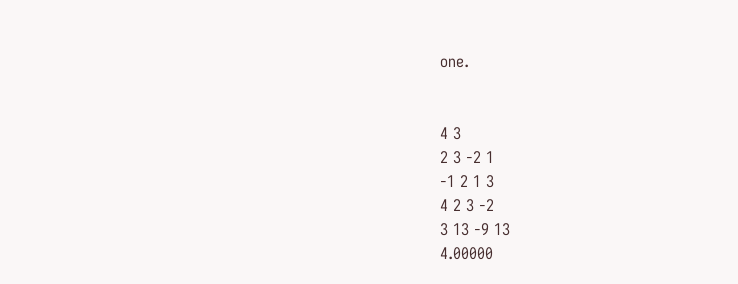one.


4 3
2 3 -2 1
-1 2 1 3
4 2 3 -2
3 13 -9 13
4.00000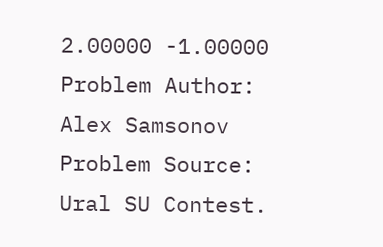2.00000 -1.00000
Problem Author: Alex Samsonov
Problem Source: Ural SU Contest.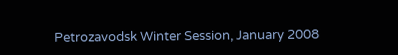Petrozavodsk Winter Session, January 2008